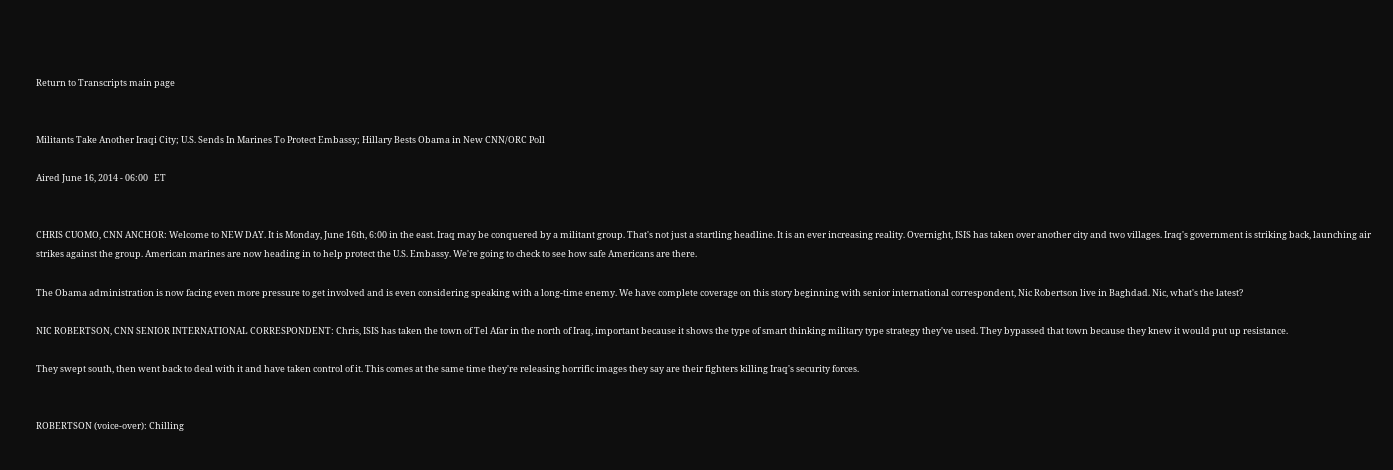Return to Transcripts main page


Militants Take Another Iraqi City; U.S. Sends In Marines To Protect Embassy; Hillary Bests Obama in New CNN/ORC Poll

Aired June 16, 2014 - 06:00   ET


CHRIS CUOMO, CNN ANCHOR: Welcome to NEW DAY. It is Monday, June 16th, 6:00 in the east. Iraq may be conquered by a militant group. That's not just a startling headline. It is an ever increasing reality. Overnight, ISIS has taken over another city and two villages. Iraq's government is striking back, launching air strikes against the group. American marines are now heading in to help protect the U.S. Embassy. We're going to check to see how safe Americans are there.

The Obama administration is now facing even more pressure to get involved and is even considering speaking with a long-time enemy. We have complete coverage on this story beginning with senior international correspondent, Nic Robertson live in Baghdad. Nic, what's the latest?

NIC ROBERTSON, CNN SENIOR INTERNATIONAL CORRESPONDENT: Chris, ISIS has taken the town of Tel Afar in the north of Iraq, important because it shows the type of smart thinking military type strategy they've used. They bypassed that town because they knew it would put up resistance.

They swept south, then went back to deal with it and have taken control of it. This comes at the same time they're releasing horrific images they say are their fighters killing Iraq's security forces.


ROBERTSON (voice-over): Chilling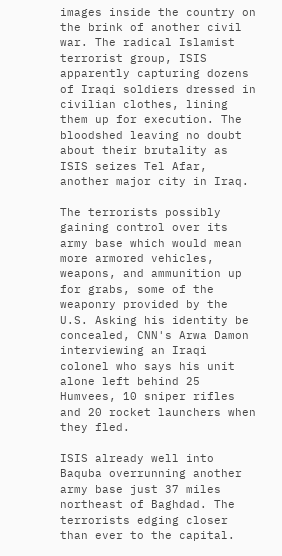images inside the country on the brink of another civil war. The radical Islamist terrorist group, ISIS apparently capturing dozens of Iraqi soldiers dressed in civilian clothes, lining them up for execution. The bloodshed leaving no doubt about their brutality as ISIS seizes Tel Afar, another major city in Iraq.

The terrorists possibly gaining control over its army base which would mean more armored vehicles, weapons, and ammunition up for grabs, some of the weaponry provided by the U.S. Asking his identity be concealed, CNN's Arwa Damon interviewing an Iraqi colonel who says his unit alone left behind 25 Humvees, 10 sniper rifles and 20 rocket launchers when they fled.

ISIS already well into Baquba overrunning another army base just 37 miles northeast of Baghdad. The terrorists edging closer than ever to the capital.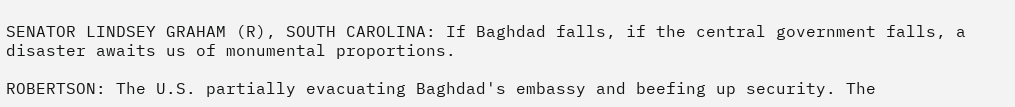SENATOR LINDSEY GRAHAM (R), SOUTH CAROLINA: If Baghdad falls, if the central government falls, a disaster awaits us of monumental proportions.

ROBERTSON: The U.S. partially evacuating Baghdad's embassy and beefing up security. The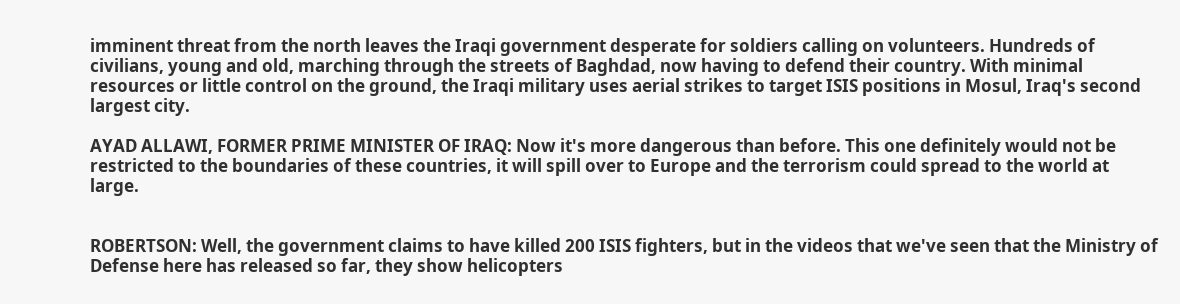imminent threat from the north leaves the Iraqi government desperate for soldiers calling on volunteers. Hundreds of civilians, young and old, marching through the streets of Baghdad, now having to defend their country. With minimal resources or little control on the ground, the Iraqi military uses aerial strikes to target ISIS positions in Mosul, Iraq's second largest city.

AYAD ALLAWI, FORMER PRIME MINISTER OF IRAQ: Now it's more dangerous than before. This one definitely would not be restricted to the boundaries of these countries, it will spill over to Europe and the terrorism could spread to the world at large.


ROBERTSON: Well, the government claims to have killed 200 ISIS fighters, but in the videos that we've seen that the Ministry of Defense here has released so far, they show helicopters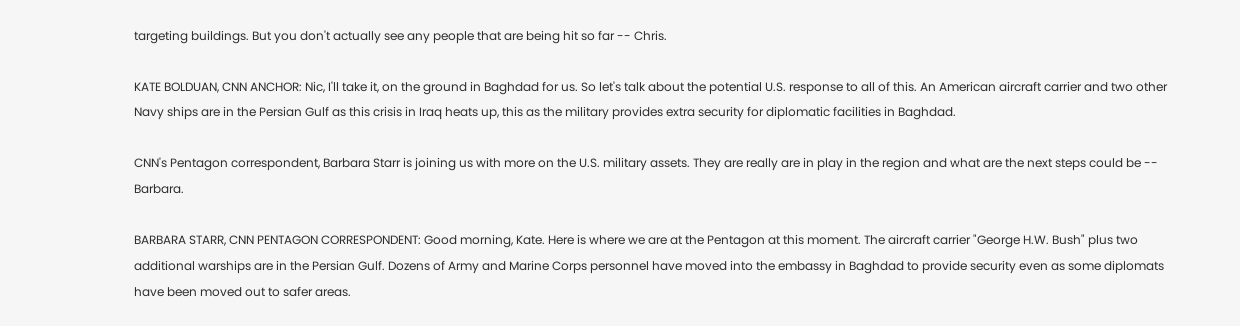targeting buildings. But you don't actually see any people that are being hit so far -- Chris.

KATE BOLDUAN, CNN ANCHOR: Nic, I'll take it, on the ground in Baghdad for us. So let's talk about the potential U.S. response to all of this. An American aircraft carrier and two other Navy ships are in the Persian Gulf as this crisis in Iraq heats up, this as the military provides extra security for diplomatic facilities in Baghdad.

CNN's Pentagon correspondent, Barbara Starr is joining us with more on the U.S. military assets. They are really are in play in the region and what are the next steps could be -- Barbara.

BARBARA STARR, CNN PENTAGON CORRESPONDENT: Good morning, Kate. Here is where we are at the Pentagon at this moment. The aircraft carrier "George H.W. Bush" plus two additional warships are in the Persian Gulf. Dozens of Army and Marine Corps personnel have moved into the embassy in Baghdad to provide security even as some diplomats have been moved out to safer areas.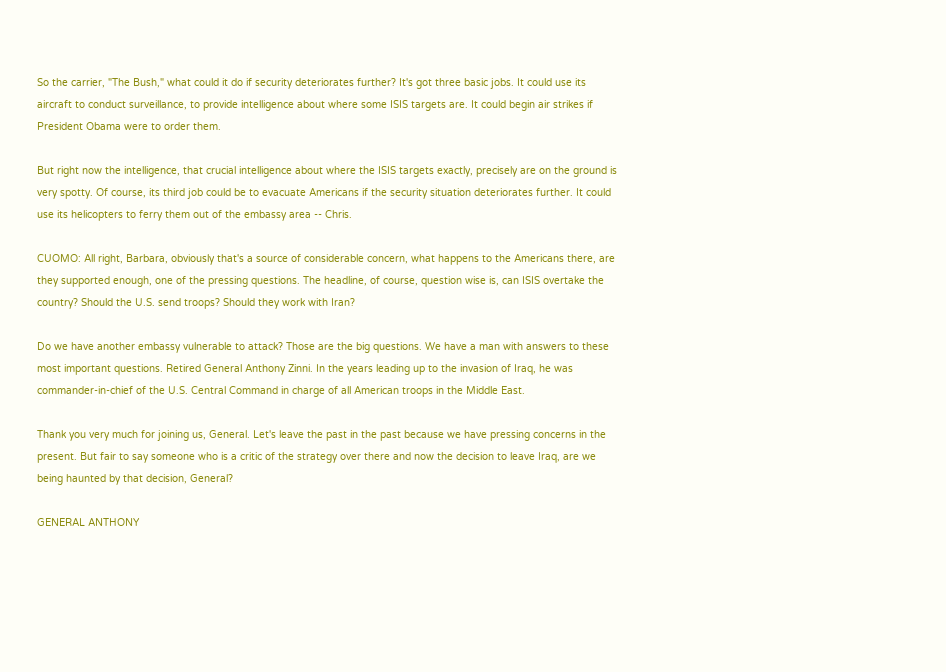So the carrier, "The Bush," what could it do if security deteriorates further? It's got three basic jobs. It could use its aircraft to conduct surveillance, to provide intelligence about where some ISIS targets are. It could begin air strikes if President Obama were to order them.

But right now the intelligence, that crucial intelligence about where the ISIS targets exactly, precisely are on the ground is very spotty. Of course, its third job could be to evacuate Americans if the security situation deteriorates further. It could use its helicopters to ferry them out of the embassy area -- Chris.

CUOMO: All right, Barbara, obviously that's a source of considerable concern, what happens to the Americans there, are they supported enough, one of the pressing questions. The headline, of course, question wise is, can ISIS overtake the country? Should the U.S. send troops? Should they work with Iran?

Do we have another embassy vulnerable to attack? Those are the big questions. We have a man with answers to these most important questions. Retired General Anthony Zinni. In the years leading up to the invasion of Iraq, he was commander-in-chief of the U.S. Central Command in charge of all American troops in the Middle East.

Thank you very much for joining us, General. Let's leave the past in the past because we have pressing concerns in the present. But fair to say someone who is a critic of the strategy over there and now the decision to leave Iraq, are we being haunted by that decision, General?

GENERAL ANTHONY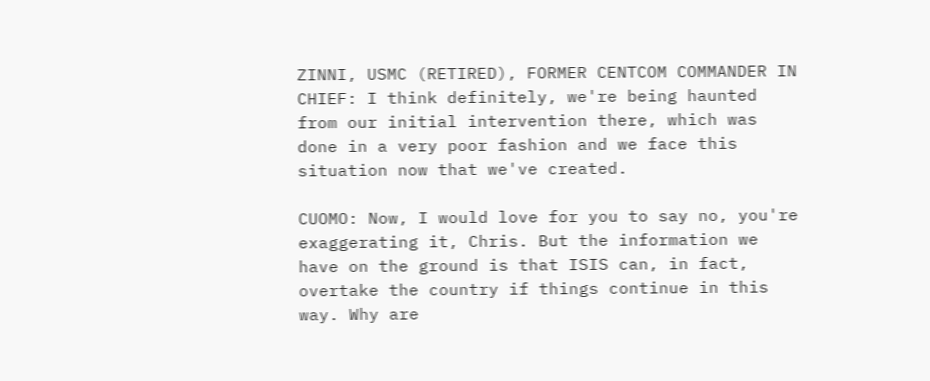ZINNI, USMC (RETIRED), FORMER CENTCOM COMMANDER IN CHIEF: I think definitely, we're being haunted from our initial intervention there, which was done in a very poor fashion and we face this situation now that we've created.

CUOMO: Now, I would love for you to say no, you're exaggerating it, Chris. But the information we have on the ground is that ISIS can, in fact, overtake the country if things continue in this way. Why are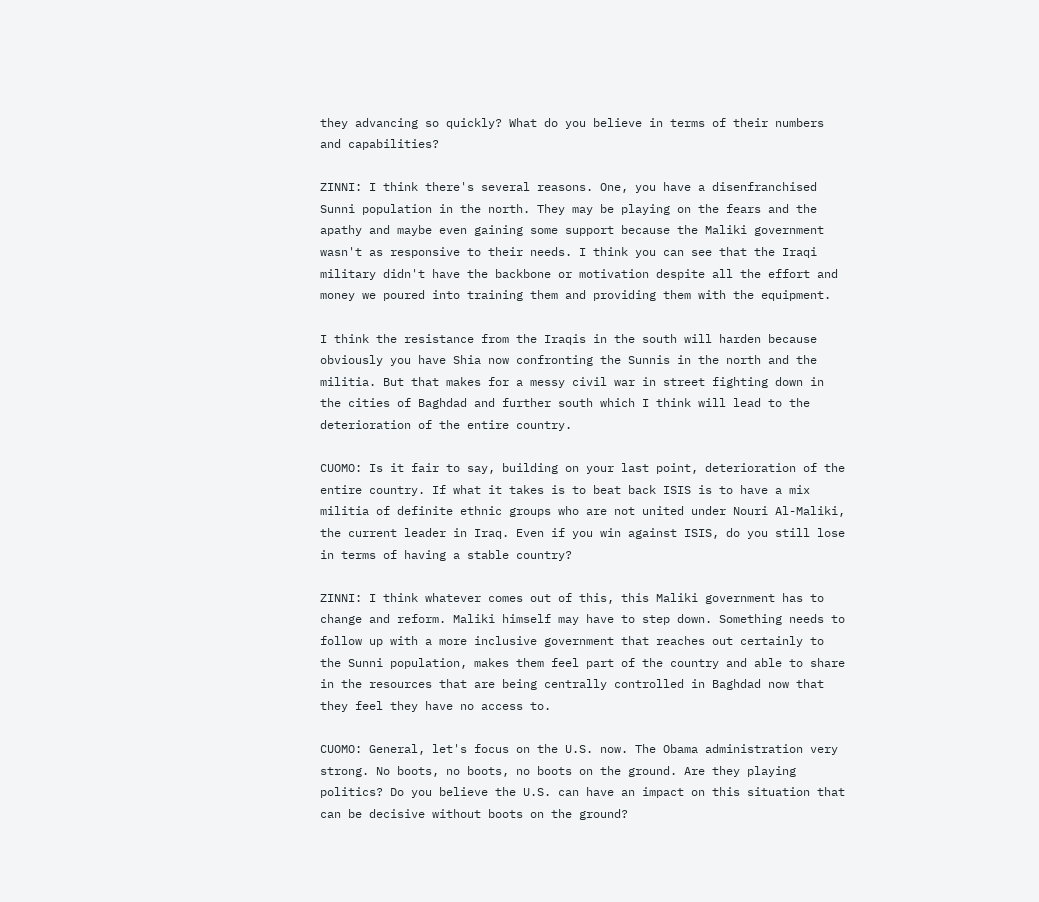they advancing so quickly? What do you believe in terms of their numbers and capabilities?

ZINNI: I think there's several reasons. One, you have a disenfranchised Sunni population in the north. They may be playing on the fears and the apathy and maybe even gaining some support because the Maliki government wasn't as responsive to their needs. I think you can see that the Iraqi military didn't have the backbone or motivation despite all the effort and money we poured into training them and providing them with the equipment.

I think the resistance from the Iraqis in the south will harden because obviously you have Shia now confronting the Sunnis in the north and the militia. But that makes for a messy civil war in street fighting down in the cities of Baghdad and further south which I think will lead to the deterioration of the entire country.

CUOMO: Is it fair to say, building on your last point, deterioration of the entire country. If what it takes is to beat back ISIS is to have a mix militia of definite ethnic groups who are not united under Nouri Al-Maliki, the current leader in Iraq. Even if you win against ISIS, do you still lose in terms of having a stable country?

ZINNI: I think whatever comes out of this, this Maliki government has to change and reform. Maliki himself may have to step down. Something needs to follow up with a more inclusive government that reaches out certainly to the Sunni population, makes them feel part of the country and able to share in the resources that are being centrally controlled in Baghdad now that they feel they have no access to.

CUOMO: General, let's focus on the U.S. now. The Obama administration very strong. No boots, no boots, no boots on the ground. Are they playing politics? Do you believe the U.S. can have an impact on this situation that can be decisive without boots on the ground?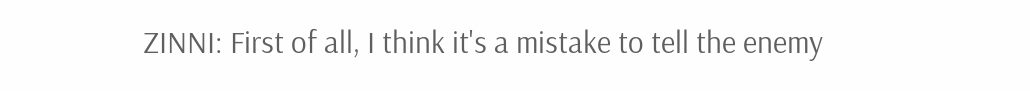ZINNI: First of all, I think it's a mistake to tell the enemy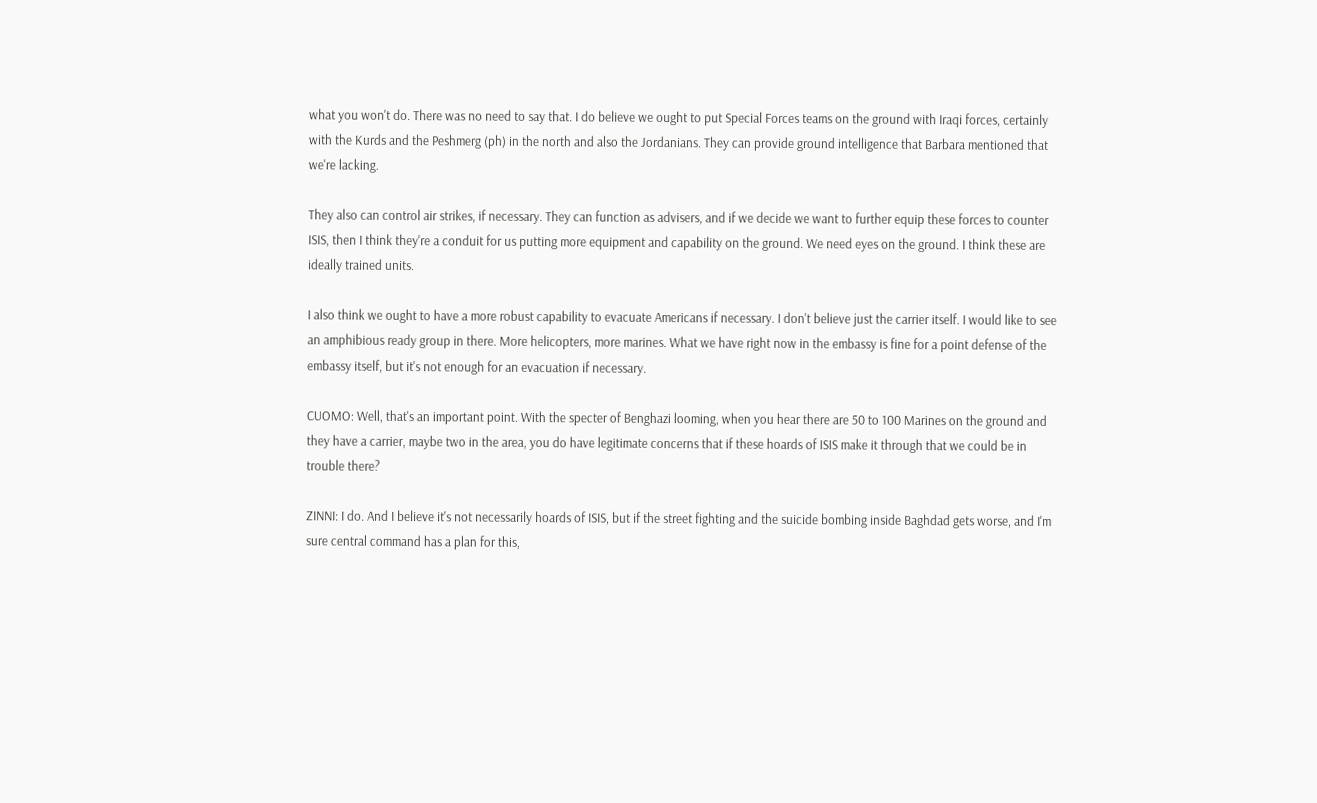what you won't do. There was no need to say that. I do believe we ought to put Special Forces teams on the ground with Iraqi forces, certainly with the Kurds and the Peshmerg (ph) in the north and also the Jordanians. They can provide ground intelligence that Barbara mentioned that we're lacking.

They also can control air strikes, if necessary. They can function as advisers, and if we decide we want to further equip these forces to counter ISIS, then I think they're a conduit for us putting more equipment and capability on the ground. We need eyes on the ground. I think these are ideally trained units.

I also think we ought to have a more robust capability to evacuate Americans if necessary. I don't believe just the carrier itself. I would like to see an amphibious ready group in there. More helicopters, more marines. What we have right now in the embassy is fine for a point defense of the embassy itself, but it's not enough for an evacuation if necessary.

CUOMO: Well, that's an important point. With the specter of Benghazi looming, when you hear there are 50 to 100 Marines on the ground and they have a carrier, maybe two in the area, you do have legitimate concerns that if these hoards of ISIS make it through that we could be in trouble there?

ZINNI: I do. And I believe it's not necessarily hoards of ISIS, but if the street fighting and the suicide bombing inside Baghdad gets worse, and I'm sure central command has a plan for this,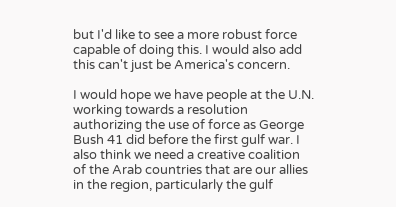but I'd like to see a more robust force capable of doing this. I would also add this can't just be America's concern.

I would hope we have people at the U.N. working towards a resolution authorizing the use of force as George Bush 41 did before the first gulf war. I also think we need a creative coalition of the Arab countries that are our allies in the region, particularly the gulf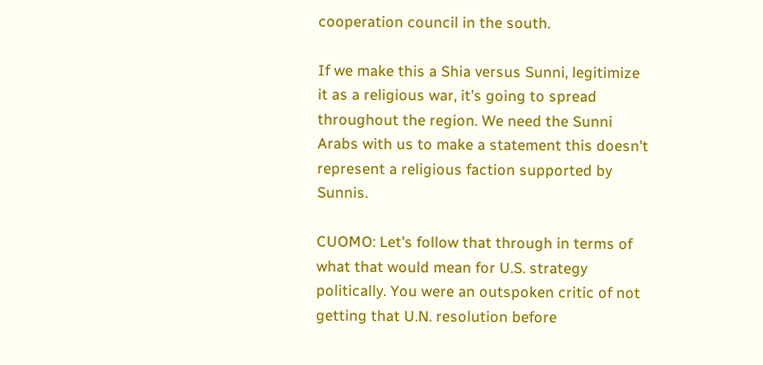cooperation council in the south.

If we make this a Shia versus Sunni, legitimize it as a religious war, it's going to spread throughout the region. We need the Sunni Arabs with us to make a statement this doesn't represent a religious faction supported by Sunnis.

CUOMO: Let's follow that through in terms of what that would mean for U.S. strategy politically. You were an outspoken critic of not getting that U.N. resolution before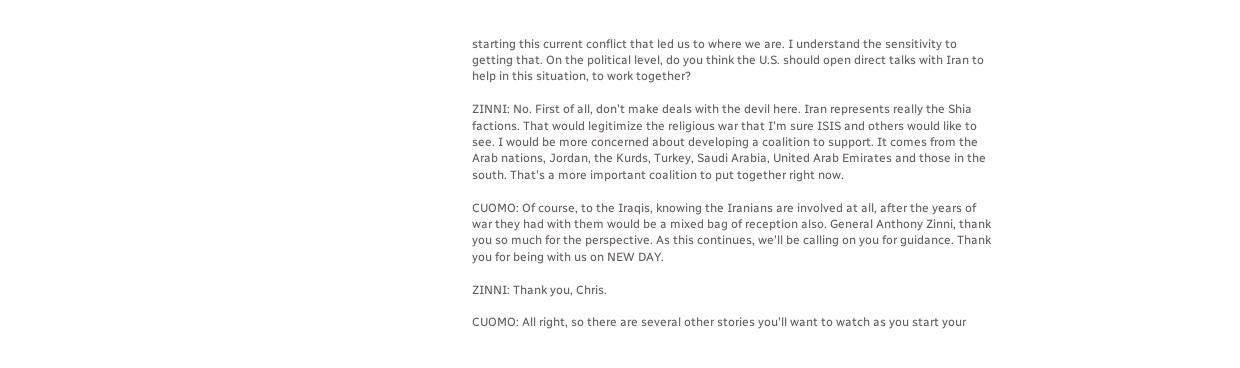starting this current conflict that led us to where we are. I understand the sensitivity to getting that. On the political level, do you think the U.S. should open direct talks with Iran to help in this situation, to work together?

ZINNI: No. First of all, don't make deals with the devil here. Iran represents really the Shia factions. That would legitimize the religious war that I'm sure ISIS and others would like to see. I would be more concerned about developing a coalition to support. It comes from the Arab nations, Jordan, the Kurds, Turkey, Saudi Arabia, United Arab Emirates and those in the south. That's a more important coalition to put together right now.

CUOMO: Of course, to the Iraqis, knowing the Iranians are involved at all, after the years of war they had with them would be a mixed bag of reception also. General Anthony Zinni, thank you so much for the perspective. As this continues, we'll be calling on you for guidance. Thank you for being with us on NEW DAY.

ZINNI: Thank you, Chris.

CUOMO: All right, so there are several other stories you'll want to watch as you start your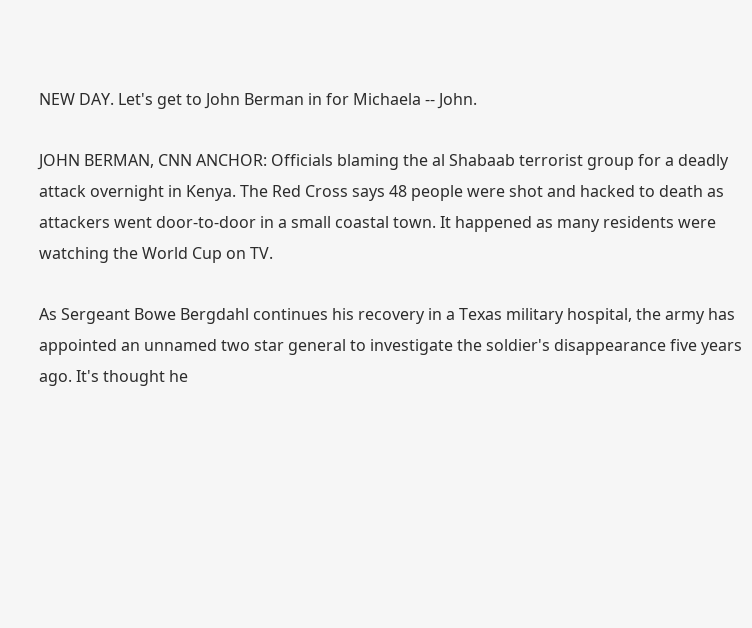NEW DAY. Let's get to John Berman in for Michaela -- John.

JOHN BERMAN, CNN ANCHOR: Officials blaming the al Shabaab terrorist group for a deadly attack overnight in Kenya. The Red Cross says 48 people were shot and hacked to death as attackers went door-to-door in a small coastal town. It happened as many residents were watching the World Cup on TV.

As Sergeant Bowe Bergdahl continues his recovery in a Texas military hospital, the army has appointed an unnamed two star general to investigate the soldier's disappearance five years ago. It's thought he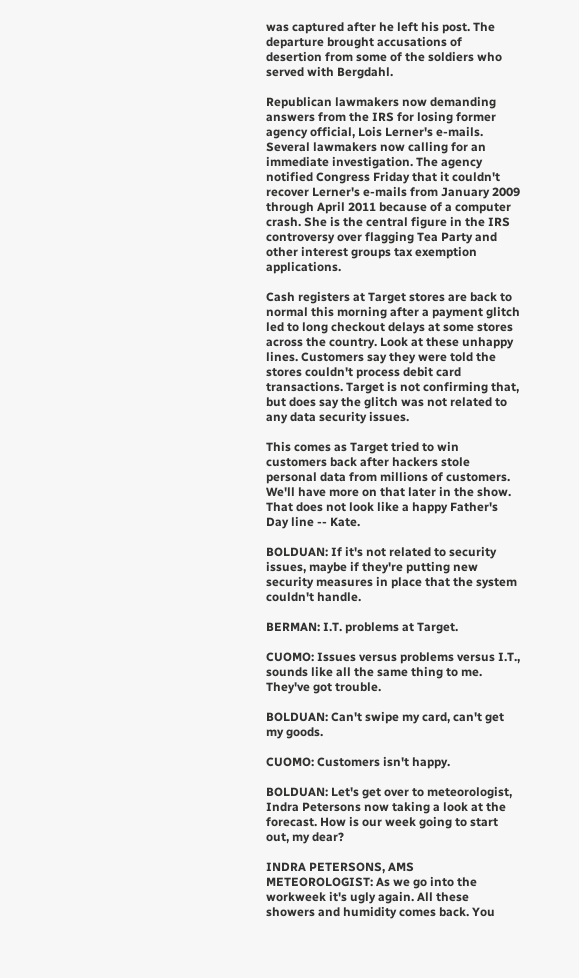was captured after he left his post. The departure brought accusations of desertion from some of the soldiers who served with Bergdahl.

Republican lawmakers now demanding answers from the IRS for losing former agency official, Lois Lerner's e-mails. Several lawmakers now calling for an immediate investigation. The agency notified Congress Friday that it couldn't recover Lerner's e-mails from January 2009 through April 2011 because of a computer crash. She is the central figure in the IRS controversy over flagging Tea Party and other interest groups tax exemption applications.

Cash registers at Target stores are back to normal this morning after a payment glitch led to long checkout delays at some stores across the country. Look at these unhappy lines. Customers say they were told the stores couldn't process debit card transactions. Target is not confirming that, but does say the glitch was not related to any data security issues.

This comes as Target tried to win customers back after hackers stole personal data from millions of customers. We'll have more on that later in the show. That does not look like a happy Father's Day line -- Kate.

BOLDUAN: If it's not related to security issues, maybe if they're putting new security measures in place that the system couldn't handle.

BERMAN: I.T. problems at Target.

CUOMO: Issues versus problems versus I.T., sounds like all the same thing to me. They've got trouble.

BOLDUAN: Can't swipe my card, can't get my goods.

CUOMO: Customers isn't happy.

BOLDUAN: Let's get over to meteorologist, Indra Petersons now taking a look at the forecast. How is our week going to start out, my dear?

INDRA PETERSONS, AMS METEOROLOGIST: As we go into the workweek it's ugly again. All these showers and humidity comes back. You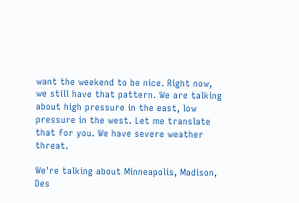want the weekend to be nice. Right now, we still have that pattern. We are talking about high pressure in the east, low pressure in the west. Let me translate that for you. We have severe weather threat.

We're talking about Minneapolis, Madison, Des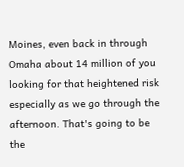Moines, even back in through Omaha about 14 million of you looking for that heightened risk especially as we go through the afternoon. That's going to be the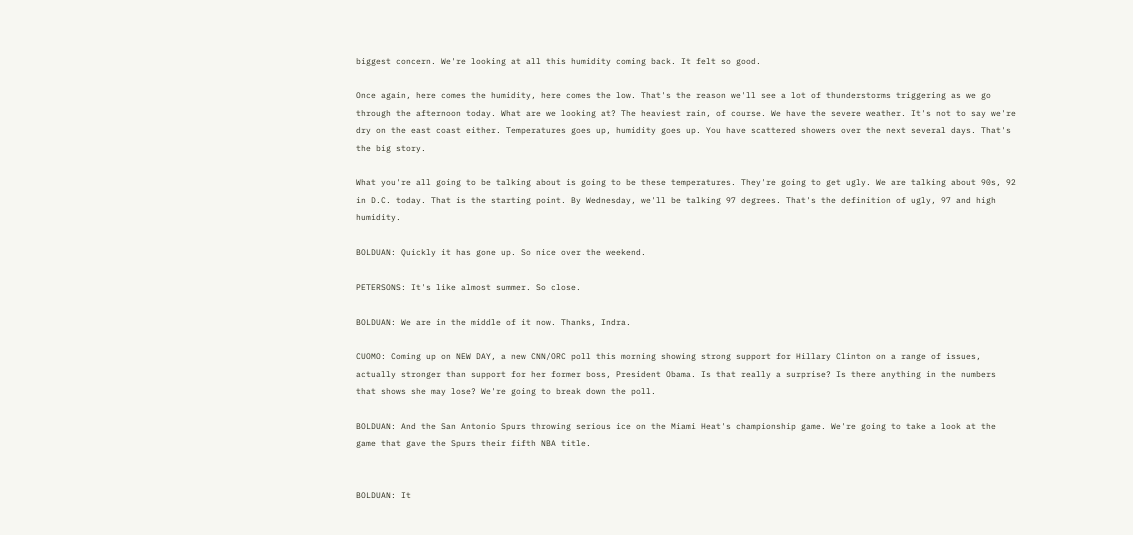biggest concern. We're looking at all this humidity coming back. It felt so good.

Once again, here comes the humidity, here comes the low. That's the reason we'll see a lot of thunderstorms triggering as we go through the afternoon today. What are we looking at? The heaviest rain, of course. We have the severe weather. It's not to say we're dry on the east coast either. Temperatures goes up, humidity goes up. You have scattered showers over the next several days. That's the big story.

What you're all going to be talking about is going to be these temperatures. They're going to get ugly. We are talking about 90s, 92 in D.C. today. That is the starting point. By Wednesday, we'll be talking 97 degrees. That's the definition of ugly, 97 and high humidity.

BOLDUAN: Quickly it has gone up. So nice over the weekend.

PETERSONS: It's like almost summer. So close.

BOLDUAN: We are in the middle of it now. Thanks, Indra.

CUOMO: Coming up on NEW DAY, a new CNN/ORC poll this morning showing strong support for Hillary Clinton on a range of issues, actually stronger than support for her former boss, President Obama. Is that really a surprise? Is there anything in the numbers that shows she may lose? We're going to break down the poll.

BOLDUAN: And the San Antonio Spurs throwing serious ice on the Miami Heat's championship game. We're going to take a look at the game that gave the Spurs their fifth NBA title.


BOLDUAN: It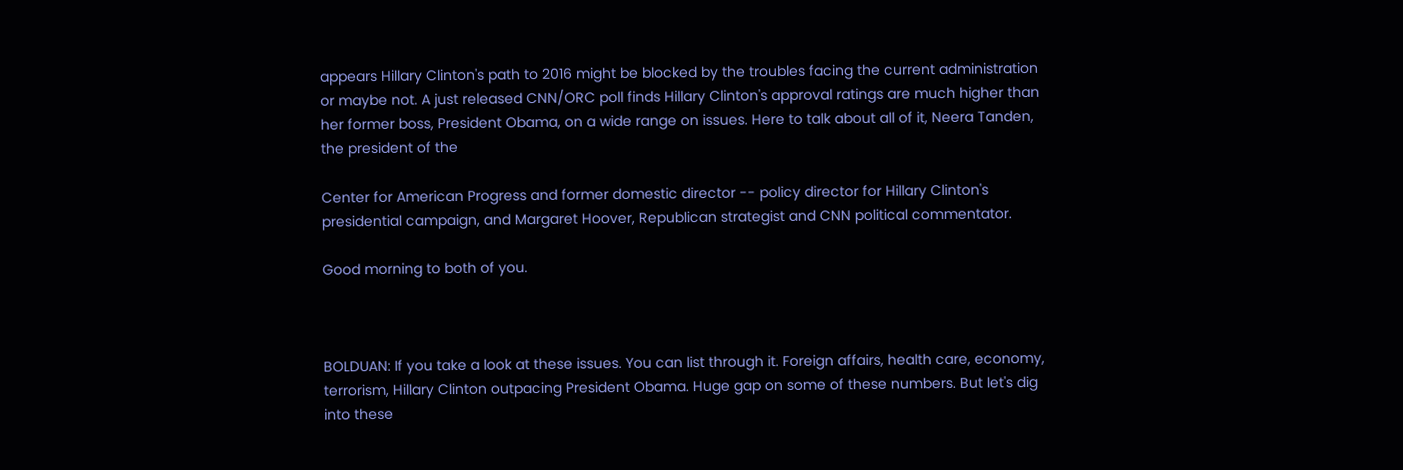appears Hillary Clinton's path to 2016 might be blocked by the troubles facing the current administration or maybe not. A just released CNN/ORC poll finds Hillary Clinton's approval ratings are much higher than her former boss, President Obama, on a wide range on issues. Here to talk about all of it, Neera Tanden, the president of the

Center for American Progress and former domestic director -- policy director for Hillary Clinton's presidential campaign, and Margaret Hoover, Republican strategist and CNN political commentator.

Good morning to both of you.



BOLDUAN: If you take a look at these issues. You can list through it. Foreign affairs, health care, economy, terrorism, Hillary Clinton outpacing President Obama. Huge gap on some of these numbers. But let's dig into these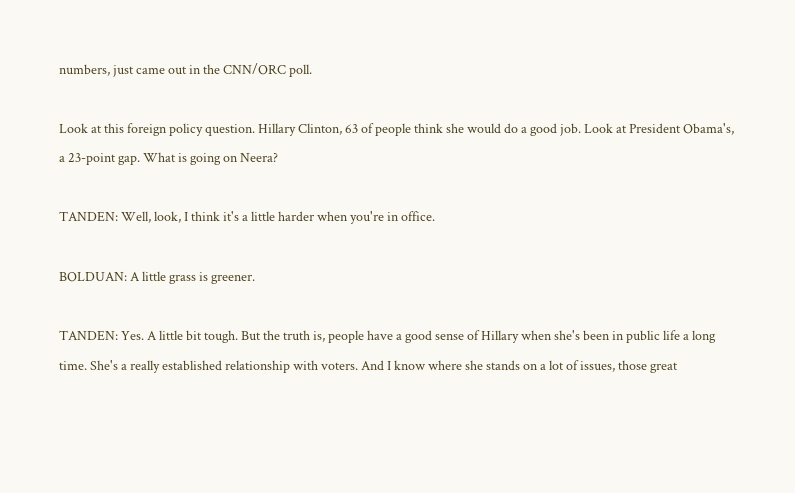numbers, just came out in the CNN/ORC poll.

Look at this foreign policy question. Hillary Clinton, 63 of people think she would do a good job. Look at President Obama's, a 23-point gap. What is going on Neera?

TANDEN: Well, look, I think it's a little harder when you're in office.

BOLDUAN: A little grass is greener.

TANDEN: Yes. A little bit tough. But the truth is, people have a good sense of Hillary when she's been in public life a long time. She's a really established relationship with voters. And I know where she stands on a lot of issues, those great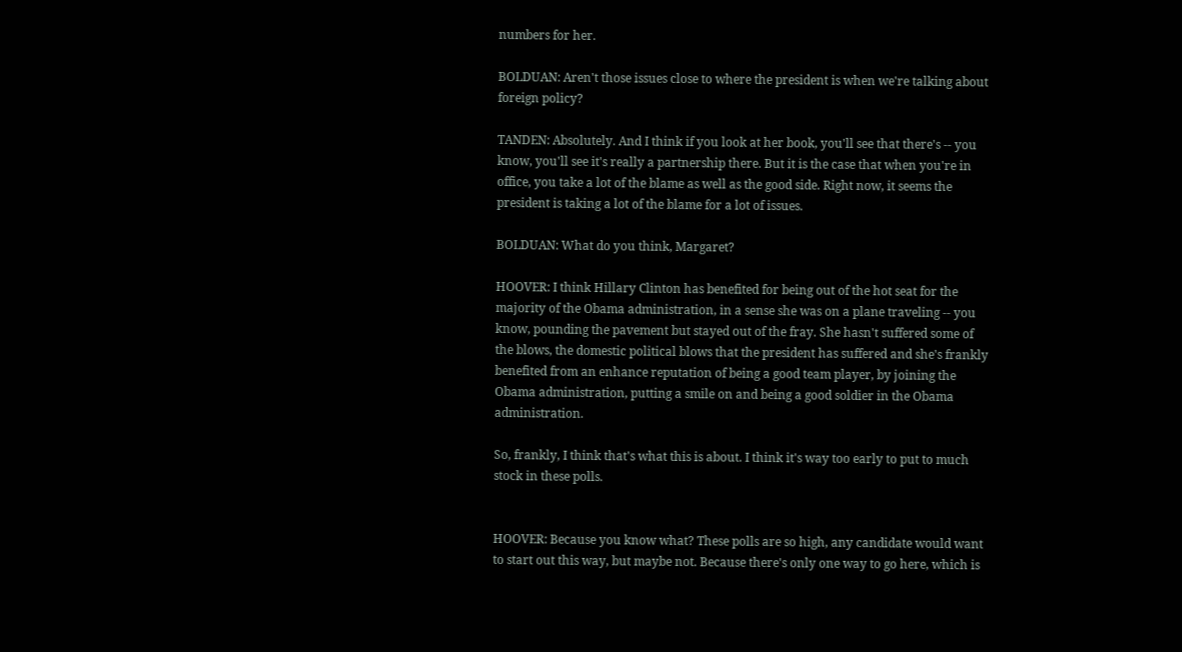numbers for her.

BOLDUAN: Aren't those issues close to where the president is when we're talking about foreign policy?

TANDEN: Absolutely. And I think if you look at her book, you'll see that there's -- you know, you'll see it's really a partnership there. But it is the case that when you're in office, you take a lot of the blame as well as the good side. Right now, it seems the president is taking a lot of the blame for a lot of issues.

BOLDUAN: What do you think, Margaret?

HOOVER: I think Hillary Clinton has benefited for being out of the hot seat for the majority of the Obama administration, in a sense she was on a plane traveling -- you know, pounding the pavement but stayed out of the fray. She hasn't suffered some of the blows, the domestic political blows that the president has suffered and she's frankly benefited from an enhance reputation of being a good team player, by joining the Obama administration, putting a smile on and being a good soldier in the Obama administration.

So, frankly, I think that's what this is about. I think it's way too early to put to much stock in these polls.


HOOVER: Because you know what? These polls are so high, any candidate would want to start out this way, but maybe not. Because there's only one way to go here, which is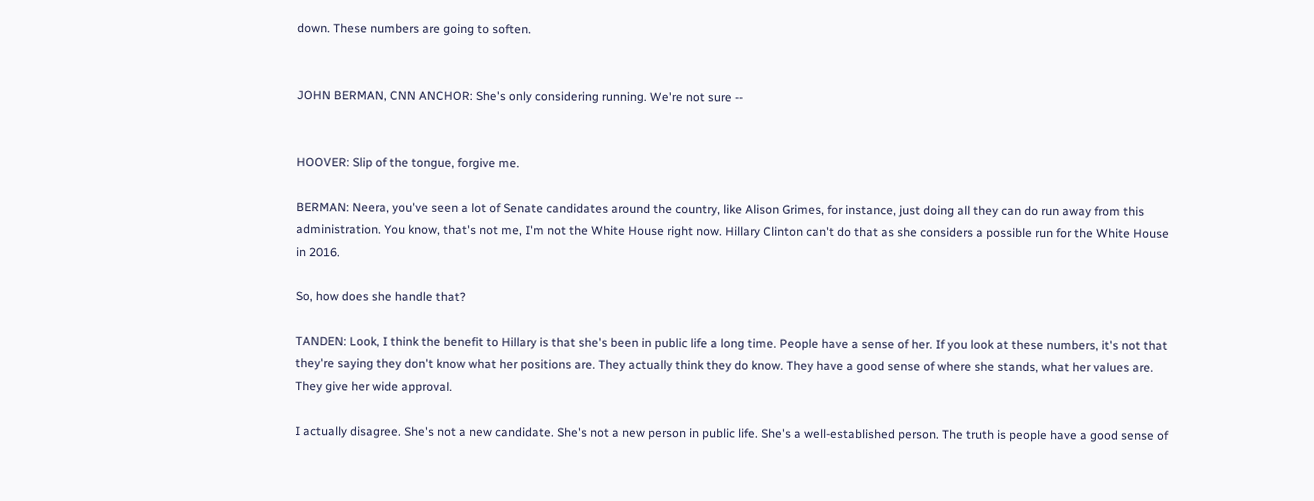down. These numbers are going to soften.


JOHN BERMAN, CNN ANCHOR: She's only considering running. We're not sure --


HOOVER: Slip of the tongue, forgive me.

BERMAN: Neera, you've seen a lot of Senate candidates around the country, like Alison Grimes, for instance, just doing all they can do run away from this administration. You know, that's not me, I'm not the White House right now. Hillary Clinton can't do that as she considers a possible run for the White House in 2016.

So, how does she handle that?

TANDEN: Look, I think the benefit to Hillary is that she's been in public life a long time. People have a sense of her. If you look at these numbers, it's not that they're saying they don't know what her positions are. They actually think they do know. They have a good sense of where she stands, what her values are. They give her wide approval.

I actually disagree. She's not a new candidate. She's not a new person in public life. She's a well-established person. The truth is people have a good sense of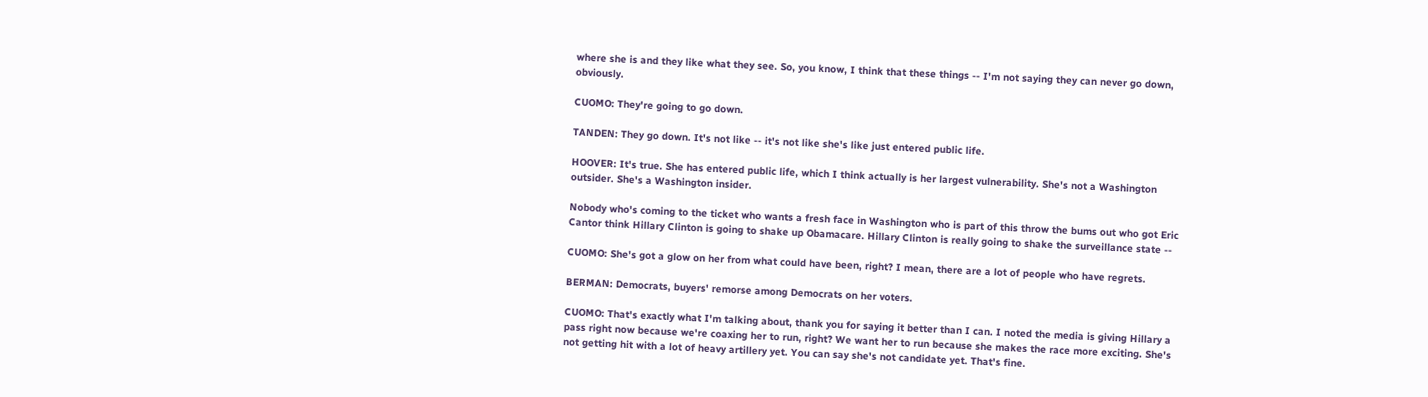where she is and they like what they see. So, you know, I think that these things -- I'm not saying they can never go down, obviously.

CUOMO: They're going to go down.

TANDEN: They go down. It's not like -- it's not like she's like just entered public life.

HOOVER: It's true. She has entered public life, which I think actually is her largest vulnerability. She's not a Washington outsider. She's a Washington insider.

Nobody who's coming to the ticket who wants a fresh face in Washington who is part of this throw the bums out who got Eric Cantor think Hillary Clinton is going to shake up Obamacare. Hillary Clinton is really going to shake the surveillance state --

CUOMO: She's got a glow on her from what could have been, right? I mean, there are a lot of people who have regrets.

BERMAN: Democrats, buyers' remorse among Democrats on her voters.

CUOMO: That's exactly what I'm talking about, thank you for saying it better than I can. I noted the media is giving Hillary a pass right now because we're coaxing her to run, right? We want her to run because she makes the race more exciting. She's not getting hit with a lot of heavy artillery yet. You can say she's not candidate yet. That's fine.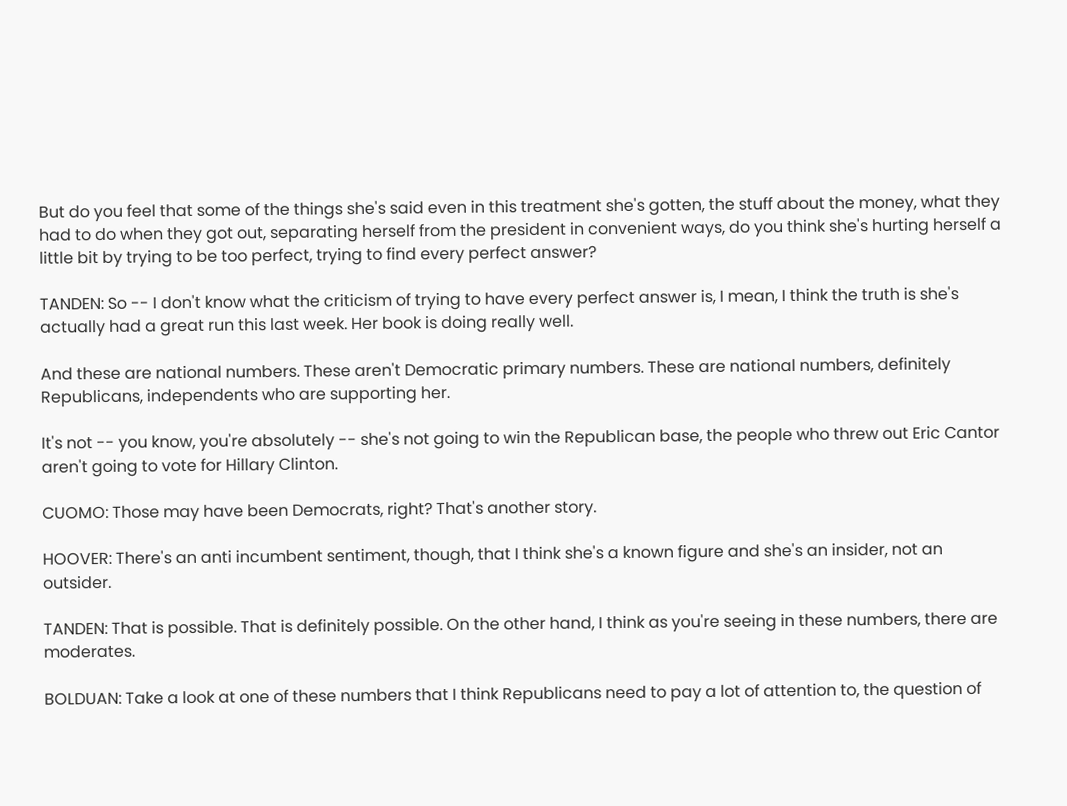But do you feel that some of the things she's said even in this treatment she's gotten, the stuff about the money, what they had to do when they got out, separating herself from the president in convenient ways, do you think she's hurting herself a little bit by trying to be too perfect, trying to find every perfect answer?

TANDEN: So -- I don't know what the criticism of trying to have every perfect answer is, I mean, I think the truth is she's actually had a great run this last week. Her book is doing really well.

And these are national numbers. These aren't Democratic primary numbers. These are national numbers, definitely Republicans, independents who are supporting her.

It's not -- you know, you're absolutely -- she's not going to win the Republican base, the people who threw out Eric Cantor aren't going to vote for Hillary Clinton.

CUOMO: Those may have been Democrats, right? That's another story.

HOOVER: There's an anti incumbent sentiment, though, that I think she's a known figure and she's an insider, not an outsider.

TANDEN: That is possible. That is definitely possible. On the other hand, I think as you're seeing in these numbers, there are moderates.

BOLDUAN: Take a look at one of these numbers that I think Republicans need to pay a lot of attention to, the question of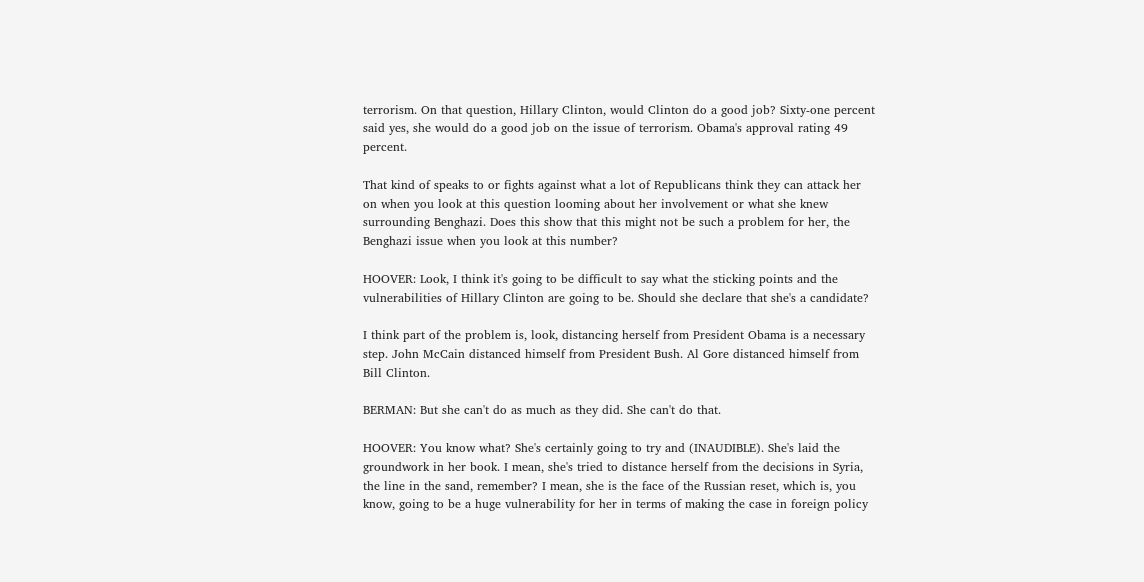terrorism. On that question, Hillary Clinton, would Clinton do a good job? Sixty-one percent said yes, she would do a good job on the issue of terrorism. Obama's approval rating 49 percent.

That kind of speaks to or fights against what a lot of Republicans think they can attack her on when you look at this question looming about her involvement or what she knew surrounding Benghazi. Does this show that this might not be such a problem for her, the Benghazi issue when you look at this number?

HOOVER: Look, I think it's going to be difficult to say what the sticking points and the vulnerabilities of Hillary Clinton are going to be. Should she declare that she's a candidate?

I think part of the problem is, look, distancing herself from President Obama is a necessary step. John McCain distanced himself from President Bush. Al Gore distanced himself from Bill Clinton.

BERMAN: But she can't do as much as they did. She can't do that.

HOOVER: You know what? She's certainly going to try and (INAUDIBLE). She's laid the groundwork in her book. I mean, she's tried to distance herself from the decisions in Syria, the line in the sand, remember? I mean, she is the face of the Russian reset, which is, you know, going to be a huge vulnerability for her in terms of making the case in foreign policy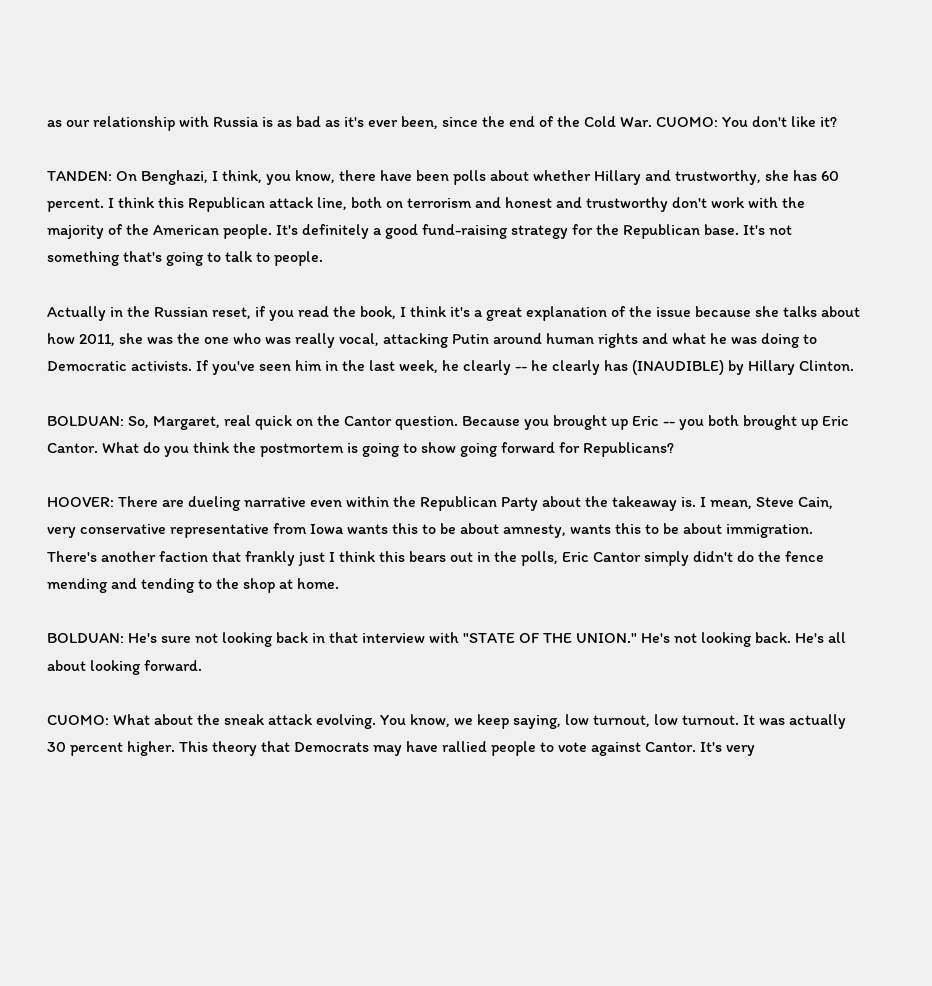as our relationship with Russia is as bad as it's ever been, since the end of the Cold War. CUOMO: You don't like it?

TANDEN: On Benghazi, I think, you know, there have been polls about whether Hillary and trustworthy, she has 60 percent. I think this Republican attack line, both on terrorism and honest and trustworthy don't work with the majority of the American people. It's definitely a good fund-raising strategy for the Republican base. It's not something that's going to talk to people.

Actually in the Russian reset, if you read the book, I think it's a great explanation of the issue because she talks about how 2011, she was the one who was really vocal, attacking Putin around human rights and what he was doing to Democratic activists. If you've seen him in the last week, he clearly -- he clearly has (INAUDIBLE) by Hillary Clinton.

BOLDUAN: So, Margaret, real quick on the Cantor question. Because you brought up Eric -- you both brought up Eric Cantor. What do you think the postmortem is going to show going forward for Republicans?

HOOVER: There are dueling narrative even within the Republican Party about the takeaway is. I mean, Steve Cain, very conservative representative from Iowa wants this to be about amnesty, wants this to be about immigration. There's another faction that frankly just I think this bears out in the polls, Eric Cantor simply didn't do the fence mending and tending to the shop at home.

BOLDUAN: He's sure not looking back in that interview with "STATE OF THE UNION." He's not looking back. He's all about looking forward.

CUOMO: What about the sneak attack evolving. You know, we keep saying, low turnout, low turnout. It was actually 30 percent higher. This theory that Democrats may have rallied people to vote against Cantor. It's very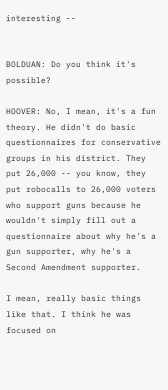interesting --


BOLDUAN: Do you think it's possible?

HOOVER: No, I mean, it's a fun theory. He didn't do basic questionnaires for conservative groups in his district. They put 26,000 -- you know, they put robocalls to 26,000 voters who support guns because he wouldn't simply fill out a questionnaire about why he's a gun supporter, why he's a Second Amendment supporter.

I mean, really basic things like that. I think he was focused on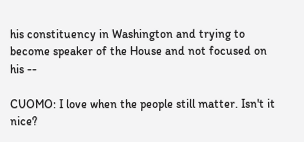his constituency in Washington and trying to become speaker of the House and not focused on his --

CUOMO: I love when the people still matter. Isn't it nice?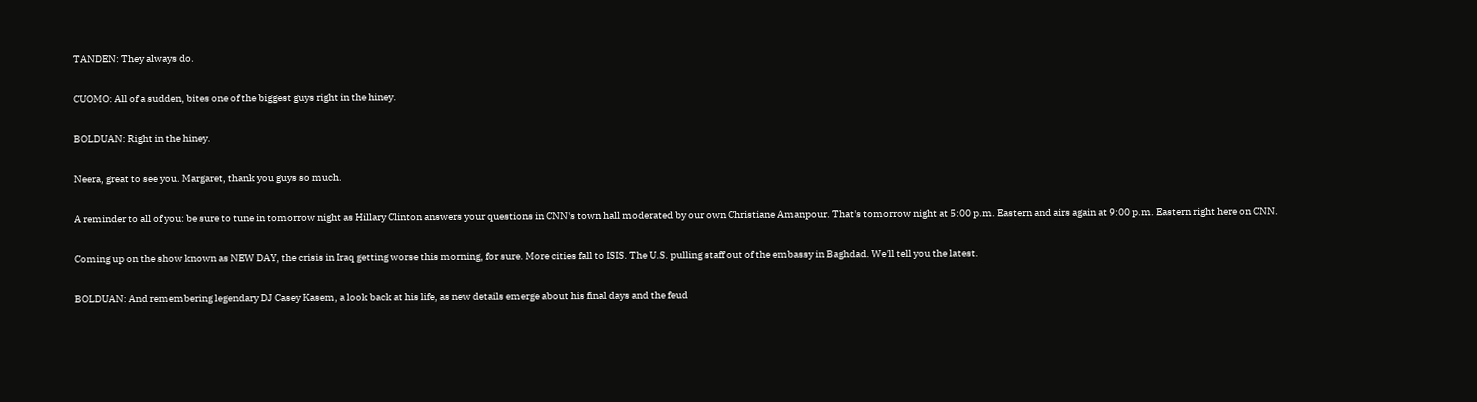TANDEN: They always do.

CUOMO: All of a sudden, bites one of the biggest guys right in the hiney.

BOLDUAN: Right in the hiney.

Neera, great to see you. Margaret, thank you guys so much.

A reminder to all of you: be sure to tune in tomorrow night as Hillary Clinton answers your questions in CNN's town hall moderated by our own Christiane Amanpour. That's tomorrow night at 5:00 p.m. Eastern and airs again at 9:00 p.m. Eastern right here on CNN.

Coming up on the show known as NEW DAY, the crisis in Iraq getting worse this morning, for sure. More cities fall to ISIS. The U.S. pulling staff out of the embassy in Baghdad. We'll tell you the latest.

BOLDUAN: And remembering legendary DJ Casey Kasem, a look back at his life, as new details emerge about his final days and the feud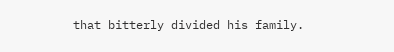that bitterly divided his family.